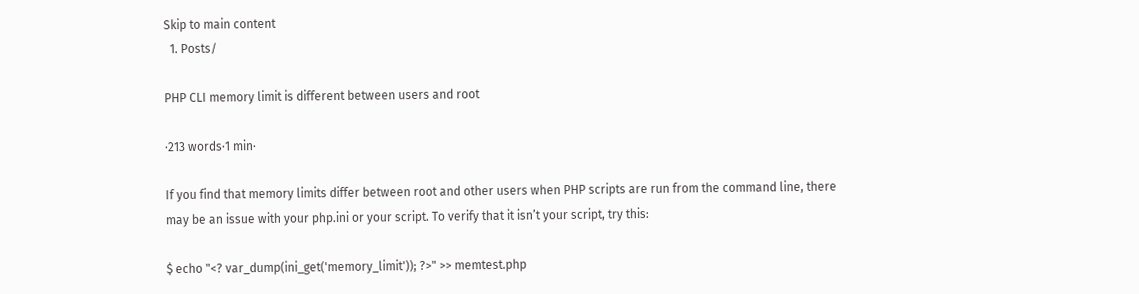Skip to main content
  1. Posts/

PHP CLI memory limit is different between users and root

·213 words·1 min·

If you find that memory limits differ between root and other users when PHP scripts are run from the command line, there may be an issue with your php.ini or your script. To verify that it isn’t your script, try this:

$ echo "<? var_dump(ini_get('memory_limit')); ?>" >> memtest.php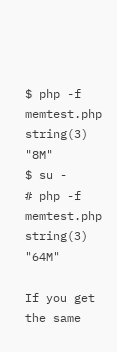$ php -f memtest.php
string(3) "8M"
$ su -
# php -f memtest.php
string(3) "64M"

If you get the same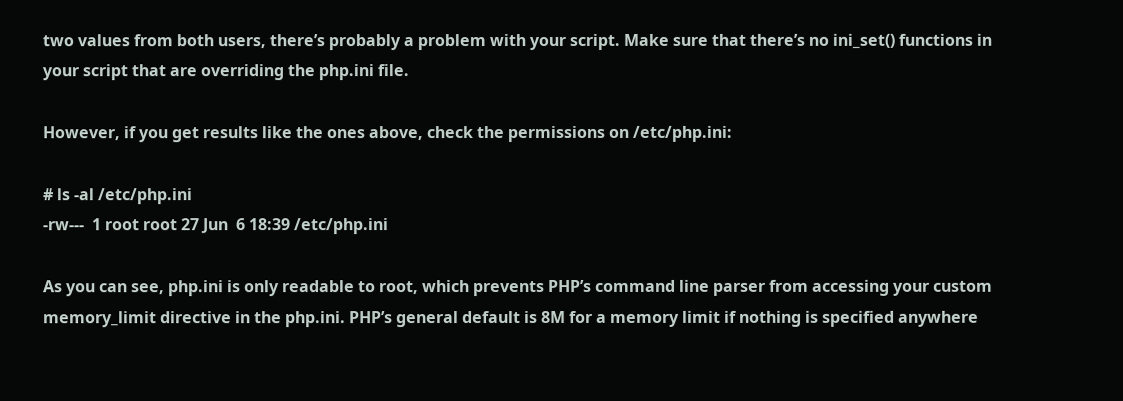two values from both users, there’s probably a problem with your script. Make sure that there’s no ini_set() functions in your script that are overriding the php.ini file.

However, if you get results like the ones above, check the permissions on /etc/php.ini:

# ls -al /etc/php.ini
-rw---  1 root root 27 Jun  6 18:39 /etc/php.ini

As you can see, php.ini is only readable to root, which prevents PHP’s command line parser from accessing your custom memory_limit directive in the php.ini. PHP’s general default is 8M for a memory limit if nothing is specified anywhere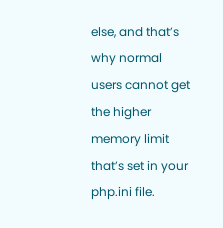else, and that’s why normal users cannot get the higher memory limit that’s set in your php.ini file.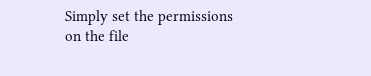Simply set the permissions on the file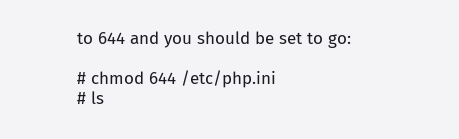to 644 and you should be set to go:

# chmod 644 /etc/php.ini
# ls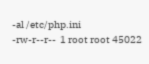-al /etc/php.ini
-rw-r--r--  1 root root 45022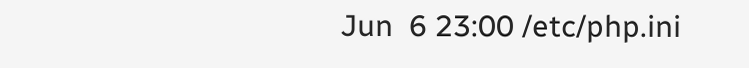Jun  6 23:00 /etc/php.ini